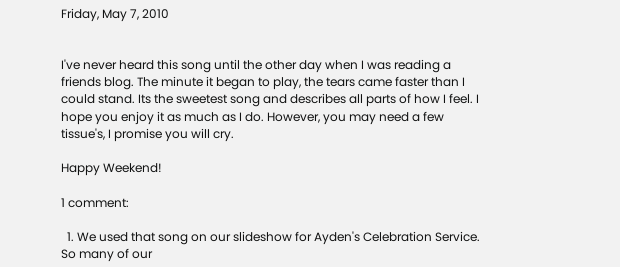Friday, May 7, 2010


I've never heard this song until the other day when I was reading a friends blog. The minute it began to play, the tears came faster than I could stand. Its the sweetest song and describes all parts of how I feel. I hope you enjoy it as much as I do. However, you may need a few tissue's, I promise you will cry.

Happy Weekend!

1 comment:

  1. We used that song on our slideshow for Ayden's Celebration Service. So many of our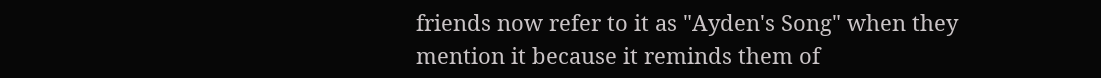friends now refer to it as "Ayden's Song" when they mention it because it reminds them of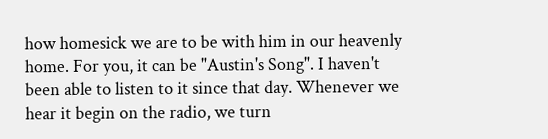how homesick we are to be with him in our heavenly home. For you, it can be "Austin's Song". I haven't been able to listen to it since that day. Whenever we hear it begin on the radio, we turn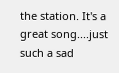the station. It's a great song....just such a sad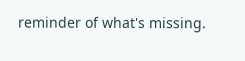reminder of what's missing.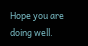Hope you are doing well.